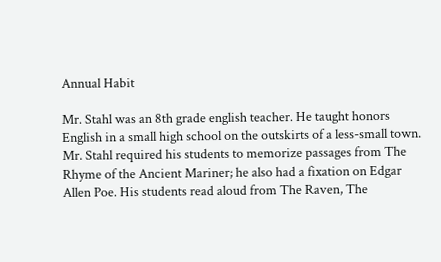Annual Habit

Mr. Stahl was an 8th grade english teacher. He taught honors English in a small high school on the outskirts of a less-small town. Mr. Stahl required his students to memorize passages from The Rhyme of the Ancient Mariner; he also had a fixation on Edgar Allen Poe. His students read aloud from The Raven, The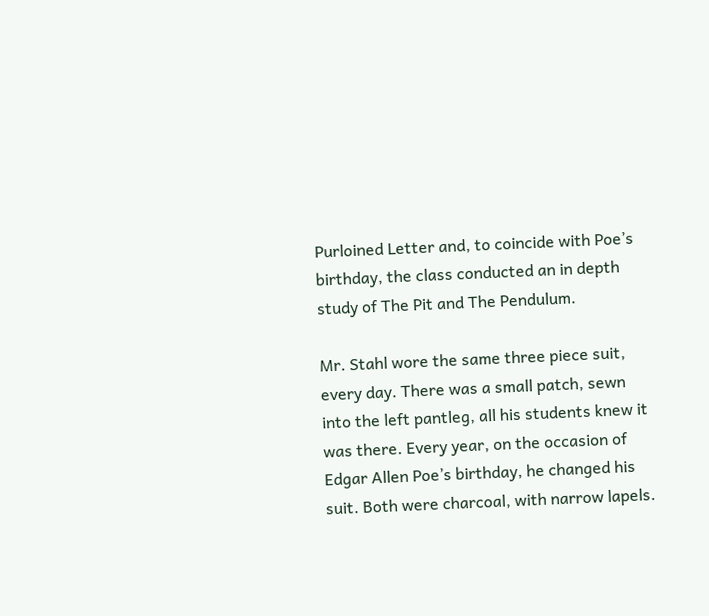Purloined Letter and, to coincide with Poe’s birthday, the class conducted an in depth study of The Pit and The Pendulum.

Mr. Stahl wore the same three piece suit, every day. There was a small patch, sewn into the left pantleg, all his students knew it was there. Every year, on the occasion of Edgar Allen Poe’s birthday, he changed his suit. Both were charcoal, with narrow lapels.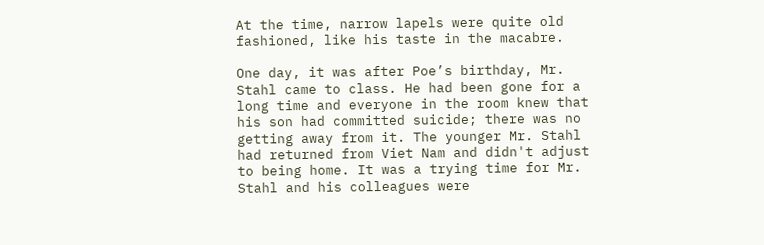At the time, narrow lapels were quite old fashioned, like his taste in the macabre.

One day, it was after Poe’s birthday, Mr. Stahl came to class. He had been gone for a long time and everyone in the room knew that his son had committed suicide; there was no getting away from it. The younger Mr. Stahl had returned from Viet Nam and didn't adjust to being home. It was a trying time for Mr. Stahl and his colleagues were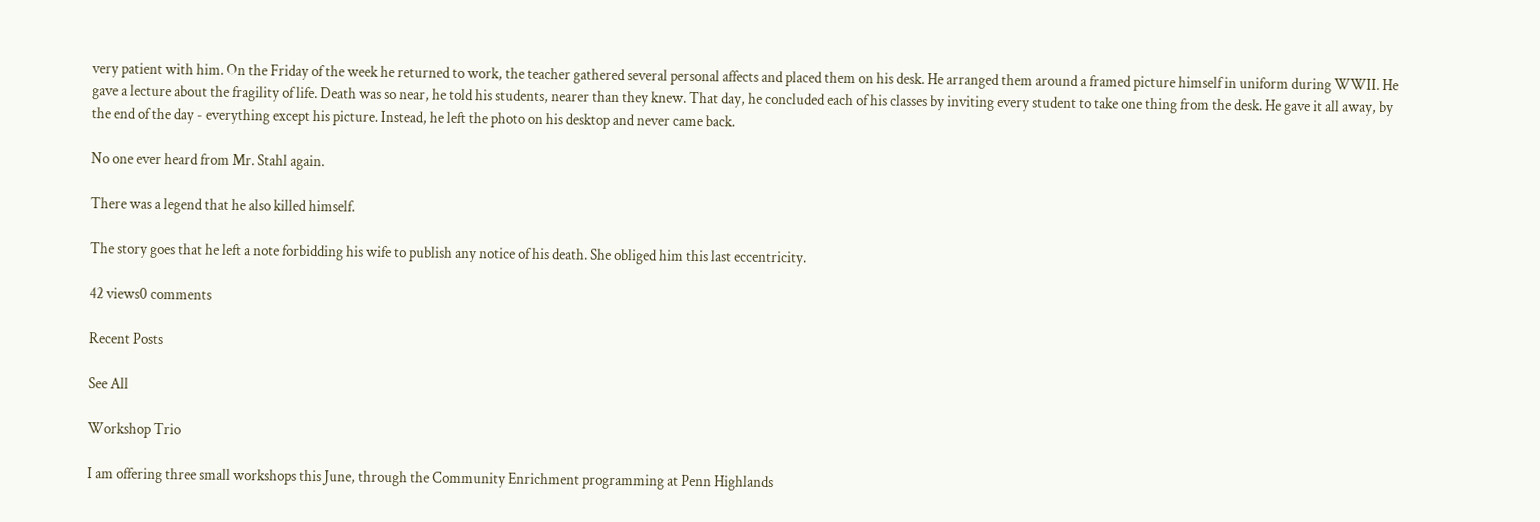very patient with him. On the Friday of the week he returned to work, the teacher gathered several personal affects and placed them on his desk. He arranged them around a framed picture himself in uniform during WWII. He gave a lecture about the fragility of life. Death was so near, he told his students, nearer than they knew. That day, he concluded each of his classes by inviting every student to take one thing from the desk. He gave it all away, by the end of the day - everything except his picture. Instead, he left the photo on his desktop and never came back.

No one ever heard from Mr. Stahl again.

There was a legend that he also killed himself.

The story goes that he left a note forbidding his wife to publish any notice of his death. She obliged him this last eccentricity.

42 views0 comments

Recent Posts

See All

Workshop Trio

I am offering three small workshops this June, through the Community Enrichment programming at Penn Highlands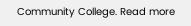Community College. Read more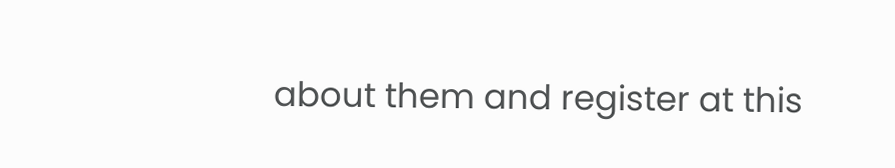about them and register at this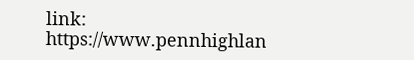link: https://www.pennhighlan